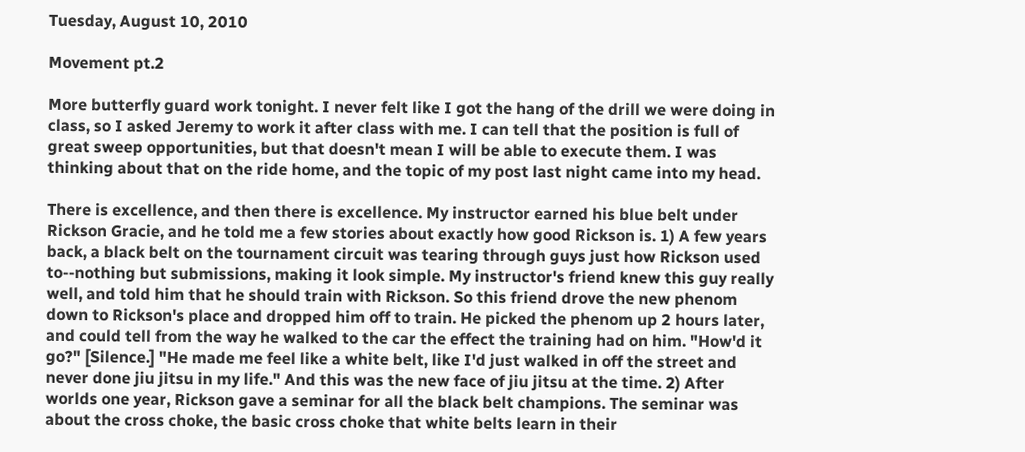Tuesday, August 10, 2010

Movement pt.2

More butterfly guard work tonight. I never felt like I got the hang of the drill we were doing in class, so I asked Jeremy to work it after class with me. I can tell that the position is full of great sweep opportunities, but that doesn't mean I will be able to execute them. I was thinking about that on the ride home, and the topic of my post last night came into my head.

There is excellence, and then there is excellence. My instructor earned his blue belt under Rickson Gracie, and he told me a few stories about exactly how good Rickson is. 1) A few years back, a black belt on the tournament circuit was tearing through guys just how Rickson used to--nothing but submissions, making it look simple. My instructor's friend knew this guy really well, and told him that he should train with Rickson. So this friend drove the new phenom down to Rickson's place and dropped him off to train. He picked the phenom up 2 hours later, and could tell from the way he walked to the car the effect the training had on him. "How'd it go?" [Silence.] "He made me feel like a white belt, like I'd just walked in off the street and never done jiu jitsu in my life." And this was the new face of jiu jitsu at the time. 2) After worlds one year, Rickson gave a seminar for all the black belt champions. The seminar was about the cross choke, the basic cross choke that white belts learn in their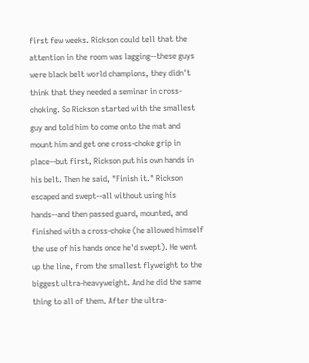first few weeks. Rickson could tell that the attention in the room was lagging--these guys were black belt world champions, they didn't think that they needed a seminar in cross-choking. So Rickson started with the smallest guy and told him to come onto the mat and mount him and get one cross-choke grip in place--but first, Rickson put his own hands in his belt. Then he said, "Finish it." Rickson escaped and swept--all without using his hands--and then passed guard, mounted, and finished with a cross-choke (he allowed himself the use of his hands once he'd swept). He went up the line, from the smallest flyweight to the biggest ultra-heavyweight. And he did the same thing to all of them. After the ultra-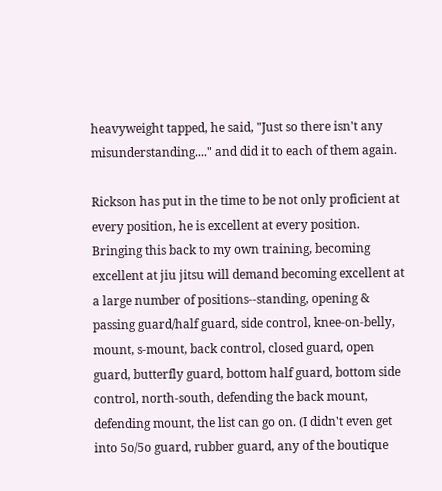heavyweight tapped, he said, "Just so there isn't any misunderstanding...." and did it to each of them again.

Rickson has put in the time to be not only proficient at every position, he is excellent at every position. Bringing this back to my own training, becoming excellent at jiu jitsu will demand becoming excellent at a large number of positions--standing, opening & passing guard/half guard, side control, knee-on-belly, mount, s-mount, back control, closed guard, open guard, butterfly guard, bottom half guard, bottom side control, north-south, defending the back mount, defending mount, the list can go on. (I didn't even get into 5o/5o guard, rubber guard, any of the boutique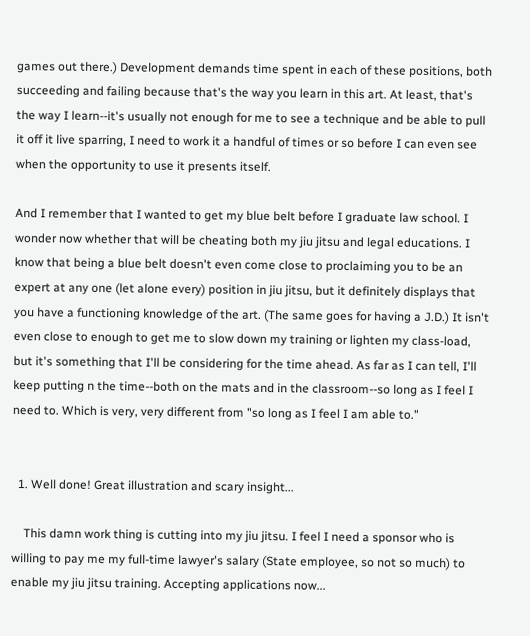games out there.) Development demands time spent in each of these positions, both succeeding and failing because that's the way you learn in this art. At least, that's the way I learn--it's usually not enough for me to see a technique and be able to pull it off it live sparring, I need to work it a handful of times or so before I can even see when the opportunity to use it presents itself.

And I remember that I wanted to get my blue belt before I graduate law school. I wonder now whether that will be cheating both my jiu jitsu and legal educations. I know that being a blue belt doesn't even come close to proclaiming you to be an expert at any one (let alone every) position in jiu jitsu, but it definitely displays that you have a functioning knowledge of the art. (The same goes for having a J.D.) It isn't even close to enough to get me to slow down my training or lighten my class-load, but it's something that I'll be considering for the time ahead. As far as I can tell, I'll keep putting n the time--both on the mats and in the classroom--so long as I feel I need to. Which is very, very different from "so long as I feel I am able to."


  1. Well done! Great illustration and scary insight...

    This damn work thing is cutting into my jiu jitsu. I feel I need a sponsor who is willing to pay me my full-time lawyer's salary (State employee, so not so much) to enable my jiu jitsu training. Accepting applications now...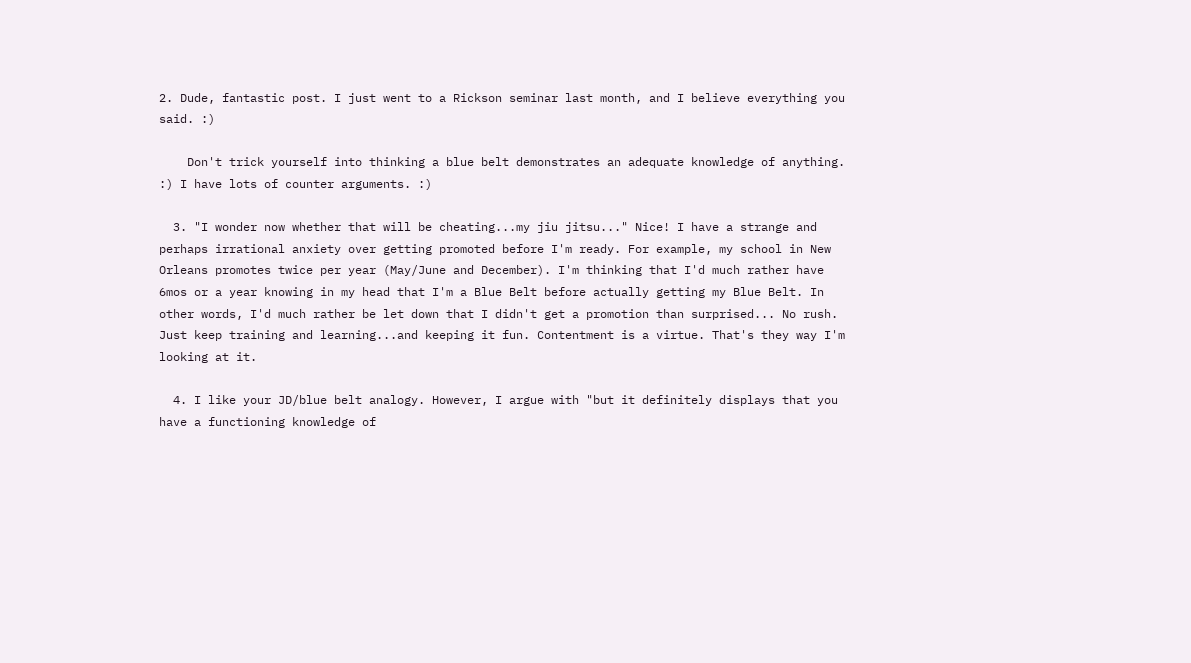2. Dude, fantastic post. I just went to a Rickson seminar last month, and I believe everything you said. :)

    Don't trick yourself into thinking a blue belt demonstrates an adequate knowledge of anything. :) I have lots of counter arguments. :)

  3. "I wonder now whether that will be cheating...my jiu jitsu..." Nice! I have a strange and perhaps irrational anxiety over getting promoted before I'm ready. For example, my school in New Orleans promotes twice per year (May/June and December). I'm thinking that I'd much rather have 6mos or a year knowing in my head that I'm a Blue Belt before actually getting my Blue Belt. In other words, I'd much rather be let down that I didn't get a promotion than surprised... No rush. Just keep training and learning...and keeping it fun. Contentment is a virtue. That's they way I'm looking at it.

  4. I like your JD/blue belt analogy. However, I argue with "but it definitely displays that you have a functioning knowledge of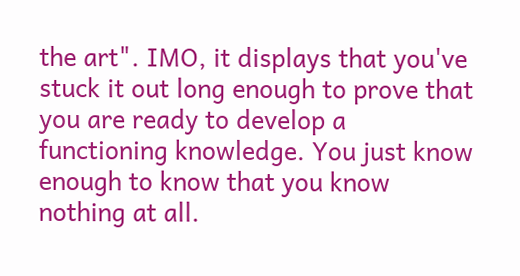the art". IMO, it displays that you've stuck it out long enough to prove that you are ready to develop a functioning knowledge. You just know enough to know that you know nothing at all.